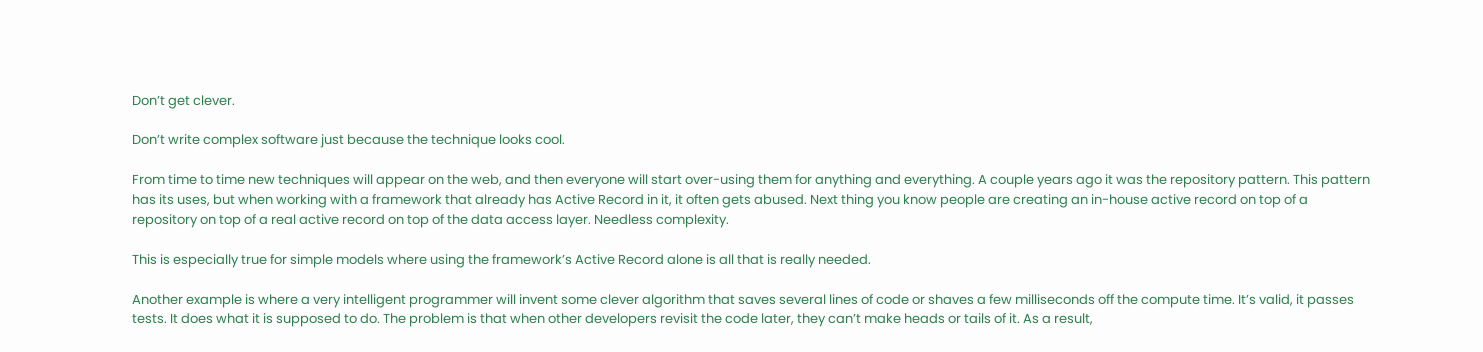Don’t get clever.

Don’t write complex software just because the technique looks cool.

From time to time new techniques will appear on the web, and then everyone will start over-using them for anything and everything. A couple years ago it was the repository pattern. This pattern has its uses, but when working with a framework that already has Active Record in it, it often gets abused. Next thing you know people are creating an in-house active record on top of a repository on top of a real active record on top of the data access layer. Needless complexity.

This is especially true for simple models where using the framework’s Active Record alone is all that is really needed.

Another example is where a very intelligent programmer will invent some clever algorithm that saves several lines of code or shaves a few milliseconds off the compute time. It’s valid, it passes tests. It does what it is supposed to do. The problem is that when other developers revisit the code later, they can’t make heads or tails of it. As a result,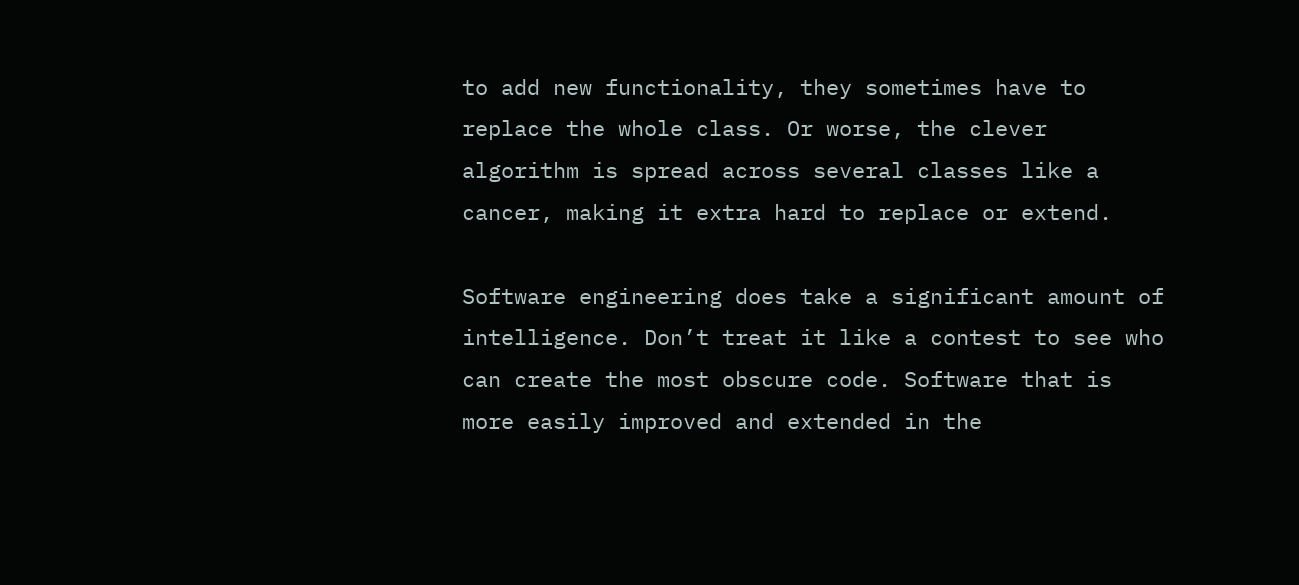to add new functionality, they sometimes have to replace the whole class. Or worse, the clever algorithm is spread across several classes like a cancer, making it extra hard to replace or extend.

Software engineering does take a significant amount of intelligence. Don’t treat it like a contest to see who can create the most obscure code. Software that is more easily improved and extended in the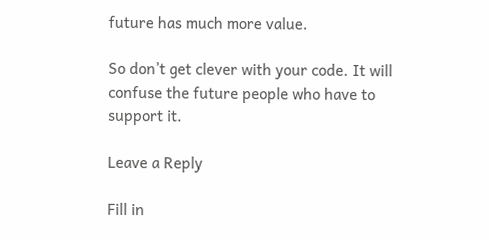future has much more value.

So don’t get clever with your code. It will confuse the future people who have to support it.

Leave a Reply

Fill in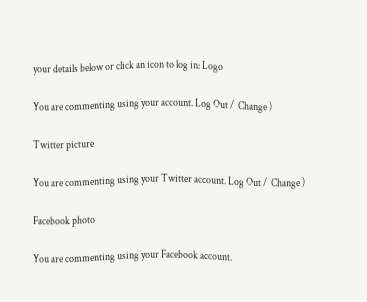your details below or click an icon to log in: Logo

You are commenting using your account. Log Out /  Change )

Twitter picture

You are commenting using your Twitter account. Log Out /  Change )

Facebook photo

You are commenting using your Facebook account.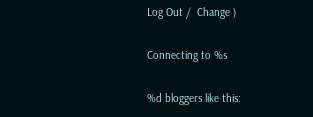Log Out /  Change )

Connecting to %s

%d bloggers like this: